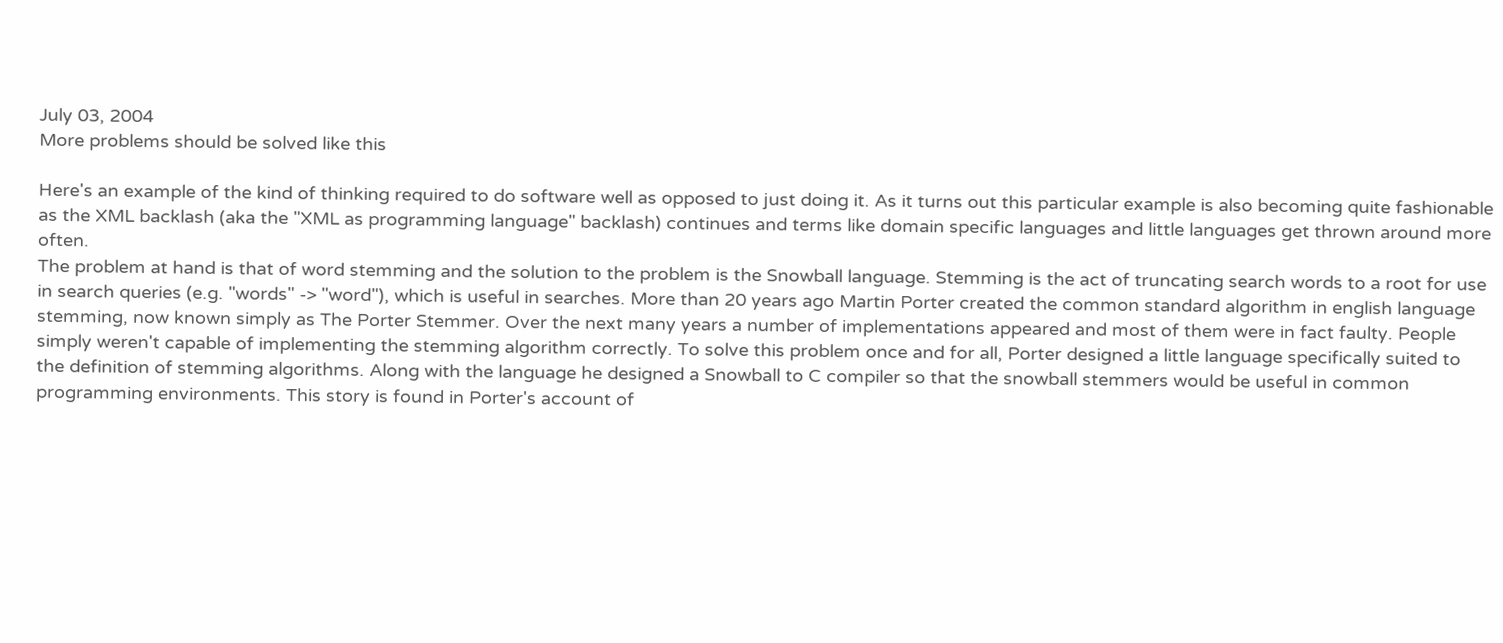July 03, 2004
More problems should be solved like this

Here's an example of the kind of thinking required to do software well as opposed to just doing it. As it turns out this particular example is also becoming quite fashionable as the XML backlash (aka the "XML as programming language" backlash) continues and terms like domain specific languages and little languages get thrown around more often.
The problem at hand is that of word stemming and the solution to the problem is the Snowball language. Stemming is the act of truncating search words to a root for use in search queries (e.g. "words" -> "word"), which is useful in searches. More than 20 years ago Martin Porter created the common standard algorithm in english language stemming, now known simply as The Porter Stemmer. Over the next many years a number of implementations appeared and most of them were in fact faulty. People simply weren't capable of implementing the stemming algorithm correctly. To solve this problem once and for all, Porter designed a little language specifically suited to the definition of stemming algorithms. Along with the language he designed a Snowball to C compiler so that the snowball stemmers would be useful in common programming environments. This story is found in Porter's account of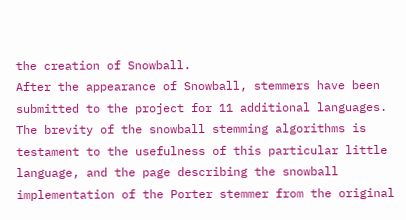the creation of Snowball.
After the appearance of Snowball, stemmers have been submitted to the project for 11 additional languages. The brevity of the snowball stemming algorithms is testament to the usefulness of this particular little language, and the page describing the snowball implementation of the Porter stemmer from the original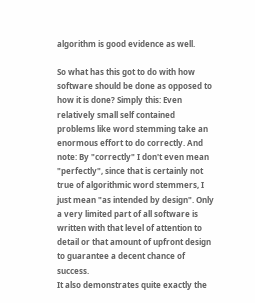algorithm is good evidence as well.

So what has this got to do with how software should be done as opposed to how it is done? Simply this: Even relatively small self contained problems like word stemming take an enormous effort to do correctly. And note: By "correctly" I don't even mean "perfectly", since that is certainly not true of algorithmic word stemmers, I just mean "as intended by design". Only a very limited part of all software is written with that level of attention to detail or that amount of upfront design to guarantee a decent chance of success.
It also demonstrates quite exactly the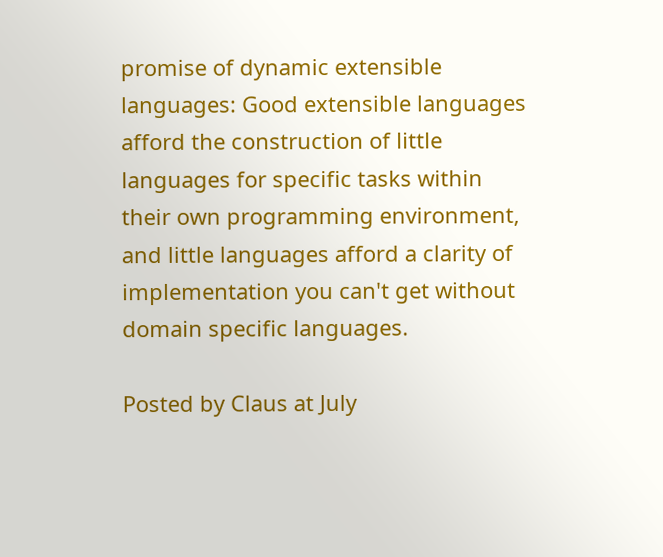promise of dynamic extensible languages: Good extensible languages afford the construction of little languages for specific tasks within their own programming environment, and little languages afford a clarity of implementation you can't get without domain specific languages.

Posted by Claus at July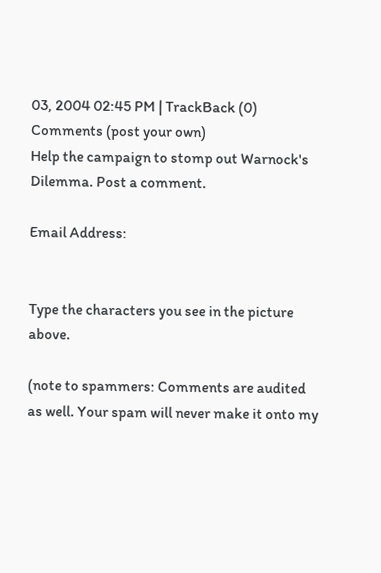03, 2004 02:45 PM | TrackBack (0)
Comments (post your own)
Help the campaign to stomp out Warnock's Dilemma. Post a comment.

Email Address:


Type the characters you see in the picture above.

(note to spammers: Comments are audited as well. Your spam will never make it onto my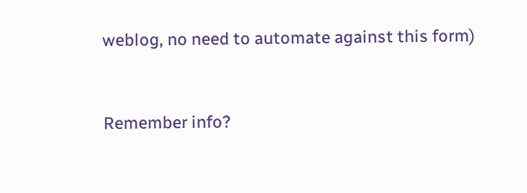weblog, no need to automate against this form)


Remember info?